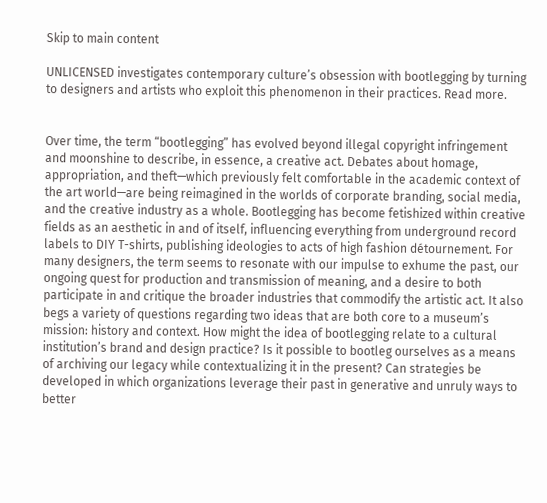Skip to main content

UNLICENSED investigates contemporary culture’s obsession with bootlegging by turning to designers and artists who exploit this phenomenon in their practices. Read more.


Over time, the term “bootlegging” has evolved beyond illegal copyright infringement and moonshine to describe, in essence, a creative act. Debates about homage, appropriation, and theft—which previously felt comfortable in the academic context of the art world—are being reimagined in the worlds of corporate branding, social media, and the creative industry as a whole. Bootlegging has become fetishized within creative fields as an aesthetic in and of itself, influencing everything from underground record labels to DIY T-shirts, publishing ideologies to acts of high fashion détournement. For many designers, the term seems to resonate with our impulse to exhume the past, our ongoing quest for production and transmission of meaning, and a desire to both participate in and critique the broader industries that commodify the artistic act. It also begs a variety of questions regarding two ideas that are both core to a museum’s mission: history and context. How might the idea of bootlegging relate to a cultural institution’s brand and design practice? Is it possible to bootleg ourselves as a means of archiving our legacy while contextualizing it in the present? Can strategies be developed in which organizations leverage their past in generative and unruly ways to better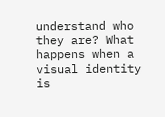understand who they are? What happens when a visual identity is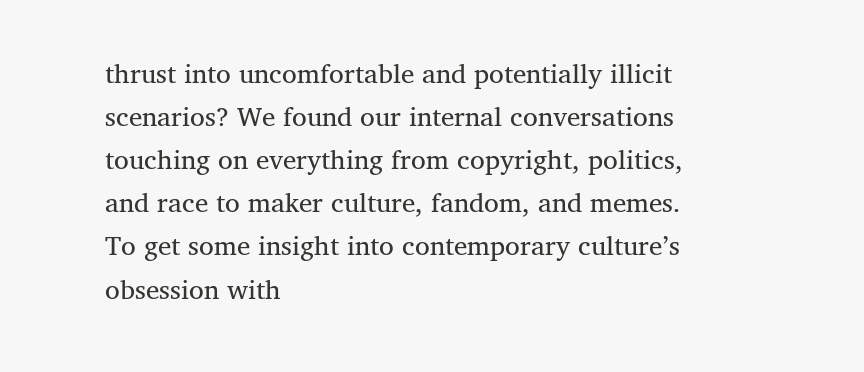thrust into uncomfortable and potentially illicit scenarios? We found our internal conversations touching on everything from copyright, politics, and race to maker culture, fandom, and memes. To get some insight into contemporary culture’s obsession with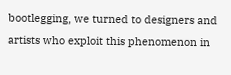bootlegging, we turned to designers and artists who exploit this phenomenon in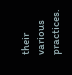their various practices.